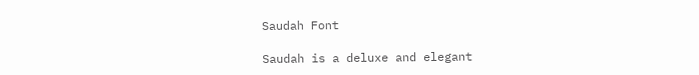Saudah Font

Saudah is a deluxe and elegant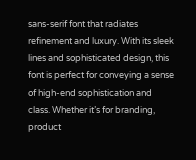sans-serif font that radiates refinement and luxury. With its sleek lines and sophisticated design, this font is perfect for conveying a sense of high-end sophistication and class. Whether it’s for branding, product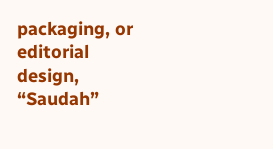packaging, or editorial design, “Saudah”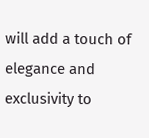will add a touch of elegance and exclusivity to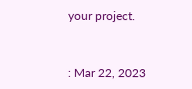your project.


: Mar 22, 2023